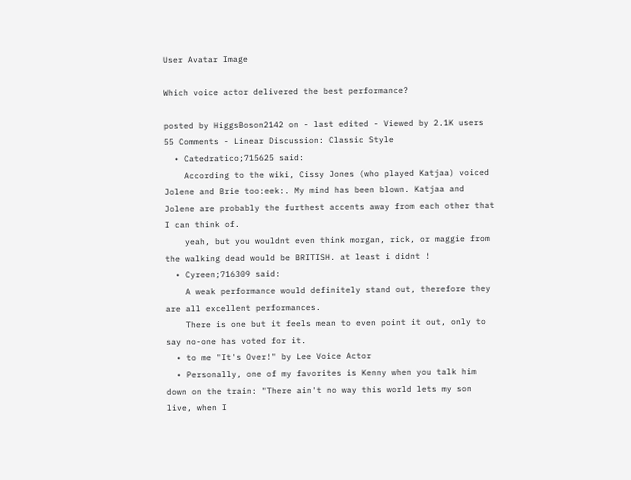User Avatar Image

Which voice actor delivered the best performance?

posted by HiggsBoson2142 on - last edited - Viewed by 2.1K users
55 Comments - Linear Discussion: Classic Style
  • Catedratico;715625 said:
    According to the wiki, Cissy Jones (who played Katjaa) voiced Jolene and Brie too:eek:. My mind has been blown. Katjaa and Jolene are probably the furthest accents away from each other that I can think of.
    yeah, but you wouldnt even think morgan, rick, or maggie from the walking dead would be BRITISH. at least i didnt !
  • Cyreen;716309 said:
    A weak performance would definitely stand out, therefore they are all excellent performances.
    There is one but it feels mean to even point it out, only to say no-one has voted for it.
  • to me "It's Over!" by Lee Voice Actor
  • Personally, one of my favorites is Kenny when you talk him down on the train: "There ain't no way this world lets my son live, when I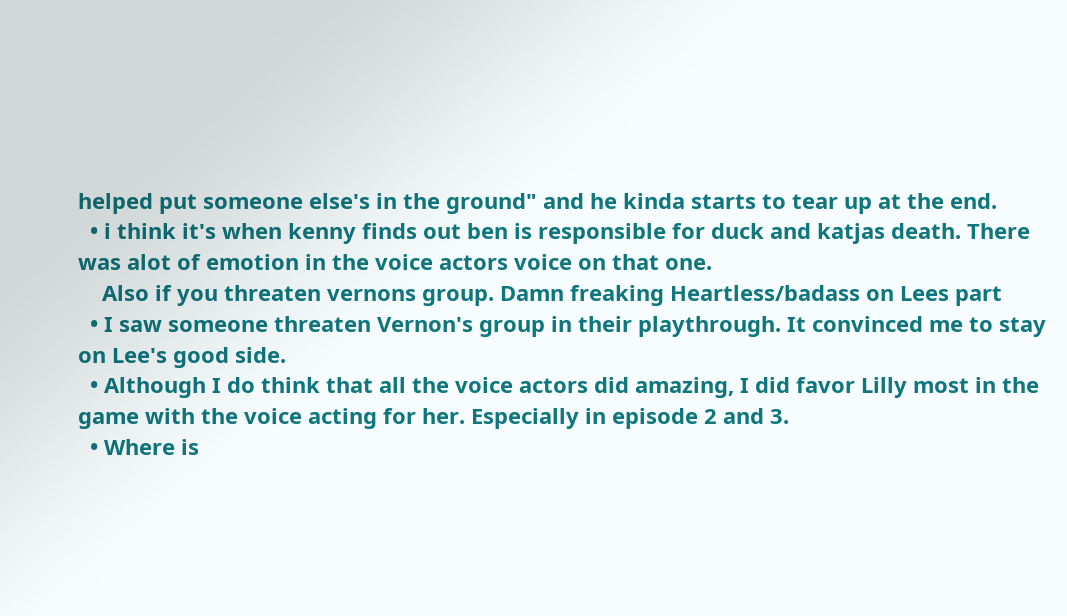helped put someone else's in the ground" and he kinda starts to tear up at the end.
  • i think it's when kenny finds out ben is responsible for duck and katjas death. There was alot of emotion in the voice actors voice on that one.
    Also if you threaten vernons group. Damn freaking Heartless/badass on Lees part
  • I saw someone threaten Vernon's group in their playthrough. It convinced me to stay on Lee's good side.
  • Although I do think that all the voice actors did amazing, I did favor Lilly most in the game with the voice acting for her. Especially in episode 2 and 3.
  • Where is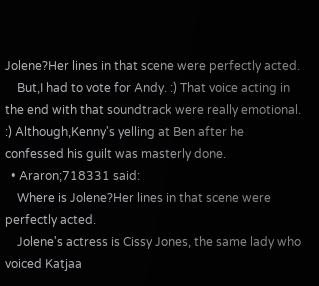Jolene?Her lines in that scene were perfectly acted.
    But,I had to vote for Andy. :) That voice acting in the end with that soundtrack were really emotional. :) Although,Kenny's yelling at Ben after he confessed his guilt was masterly done.
  • Araron;718331 said:
    Where is Jolene?Her lines in that scene were perfectly acted.
    Jolene's actress is Cissy Jones, the same lady who voiced Katjaa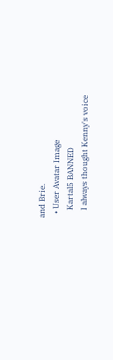and Brie.
  • User Avatar Image
    Kartal5 BANNED
    I always thought Kenny's voice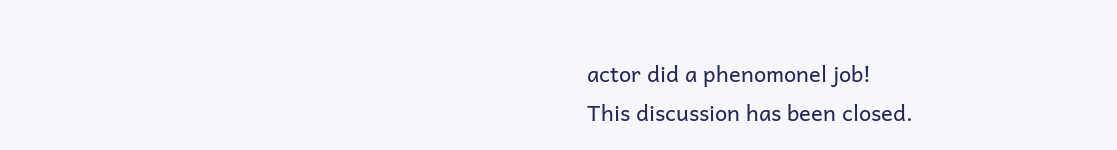actor did a phenomonel job!
This discussion has been closed.